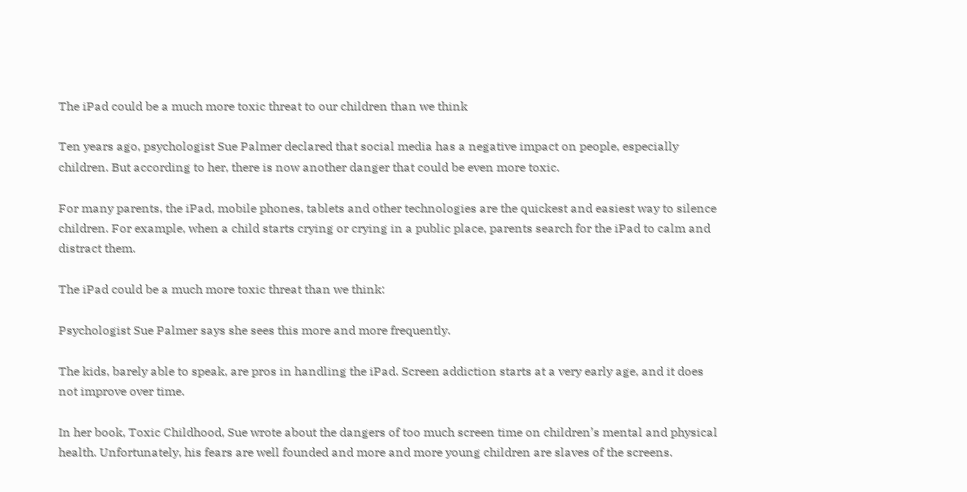The iPad could be a much more toxic threat to our children than we think

Ten years ago, psychologist Sue Palmer declared that social media has a negative impact on people, especially children. But according to her, there is now another danger that could be even more toxic.

For many parents, the iPad, mobile phones, tablets and other technologies are the quickest and easiest way to silence children. For example, when a child starts crying or crying in a public place, parents search for the iPad to calm and distract them.

The iPad could be a much more toxic threat than we think:

Psychologist Sue Palmer says she sees this more and more frequently.

The kids, barely able to speak, are pros in handling the iPad. Screen addiction starts at a very early age, and it does not improve over time.

In her book, Toxic Childhood, Sue wrote about the dangers of too much screen time on children’s mental and physical health. Unfortunately, his fears are well founded and more and more young children are slaves of the screens.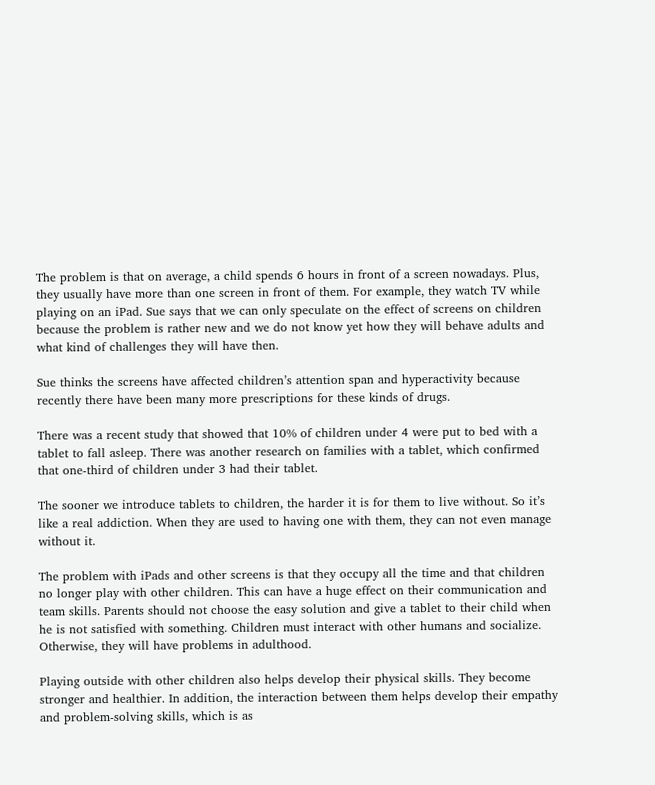The problem is that on average, a child spends 6 hours in front of a screen nowadays. Plus, they usually have more than one screen in front of them. For example, they watch TV while playing on an iPad. Sue says that we can only speculate on the effect of screens on children because the problem is rather new and we do not know yet how they will behave adults and what kind of challenges they will have then.

Sue thinks the screens have affected children’s attention span and hyperactivity because recently there have been many more prescriptions for these kinds of drugs.

There was a recent study that showed that 10% of children under 4 were put to bed with a tablet to fall asleep. There was another research on families with a tablet, which confirmed that one-third of children under 3 had their tablet.

The sooner we introduce tablets to children, the harder it is for them to live without. So it’s like a real addiction. When they are used to having one with them, they can not even manage without it.

The problem with iPads and other screens is that they occupy all the time and that children no longer play with other children. This can have a huge effect on their communication and team skills. Parents should not choose the easy solution and give a tablet to their child when he is not satisfied with something. Children must interact with other humans and socialize. Otherwise, they will have problems in adulthood.

Playing outside with other children also helps develop their physical skills. They become stronger and healthier. In addition, the interaction between them helps develop their empathy and problem-solving skills, which is as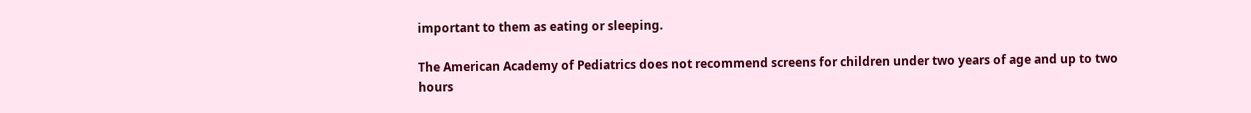important to them as eating or sleeping.

The American Academy of Pediatrics does not recommend screens for children under two years of age and up to two hours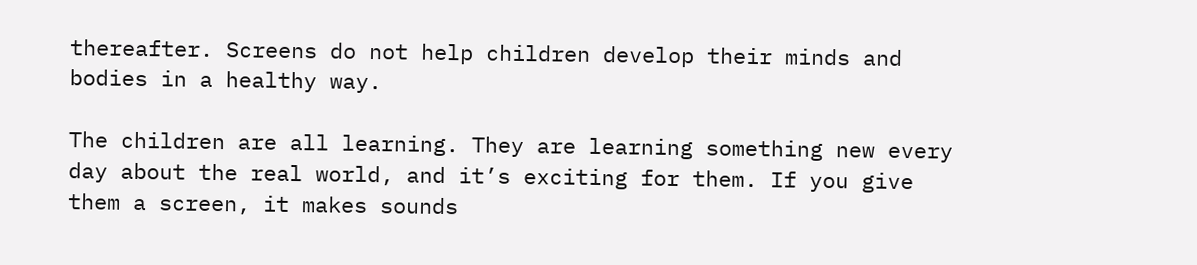thereafter. Screens do not help children develop their minds and bodies in a healthy way.

The children are all learning. They are learning something new every day about the real world, and it’s exciting for them. If you give them a screen, it makes sounds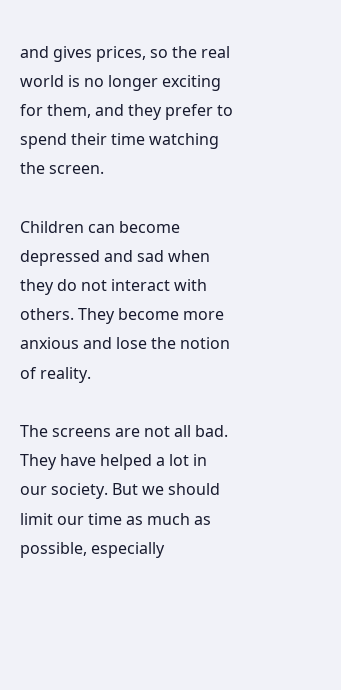and gives prices, so the real world is no longer exciting for them, and they prefer to spend their time watching the screen.

Children can become depressed and sad when they do not interact with others. They become more anxious and lose the notion of reality.

The screens are not all bad. They have helped a lot in our society. But we should limit our time as much as possible, especially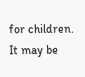for children. It may be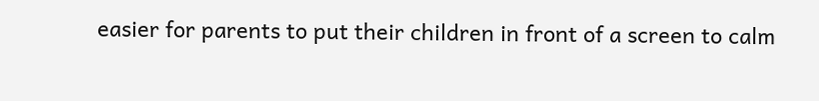easier for parents to put their children in front of a screen to calm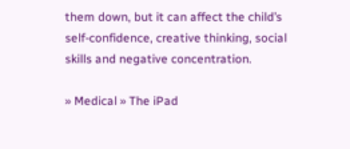them down, but it can affect the child’s self-confidence, creative thinking, social skills and negative concentration.

» Medical » The iPad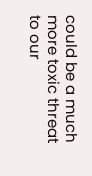could be a much more toxic threat to our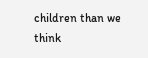children than we think